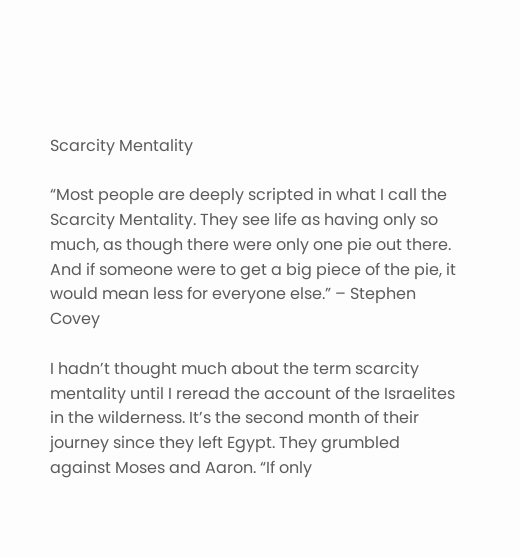Scarcity Mentality

“Most people are deeply scripted in what I call the Scarcity Mentality. They see life as having only so much, as though there were only one pie out there. And if someone were to get a big piece of the pie, it would mean less for everyone else.” – Stephen Covey

I hadn’t thought much about the term scarcity mentality until I reread the account of the Israelites in the wilderness. It’s the second month of their journey since they left Egypt. They grumbled against Moses and Aaron. “If only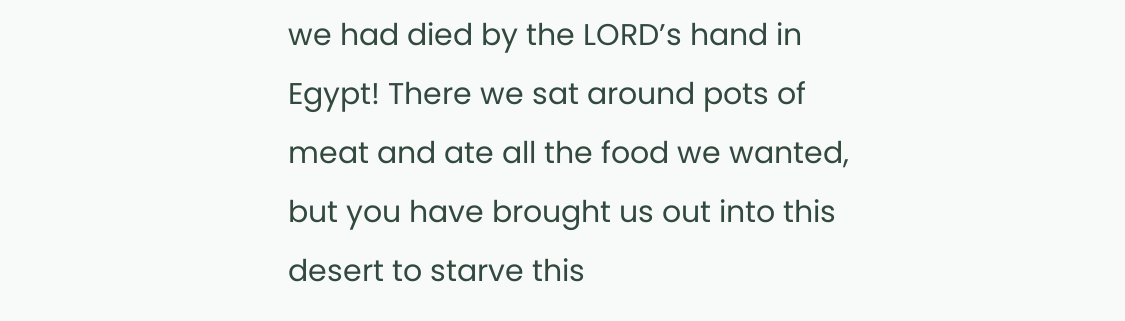we had died by the LORD’s hand in Egypt! There we sat around pots of meat and ate all the food we wanted, but you have brought us out into this desert to starve this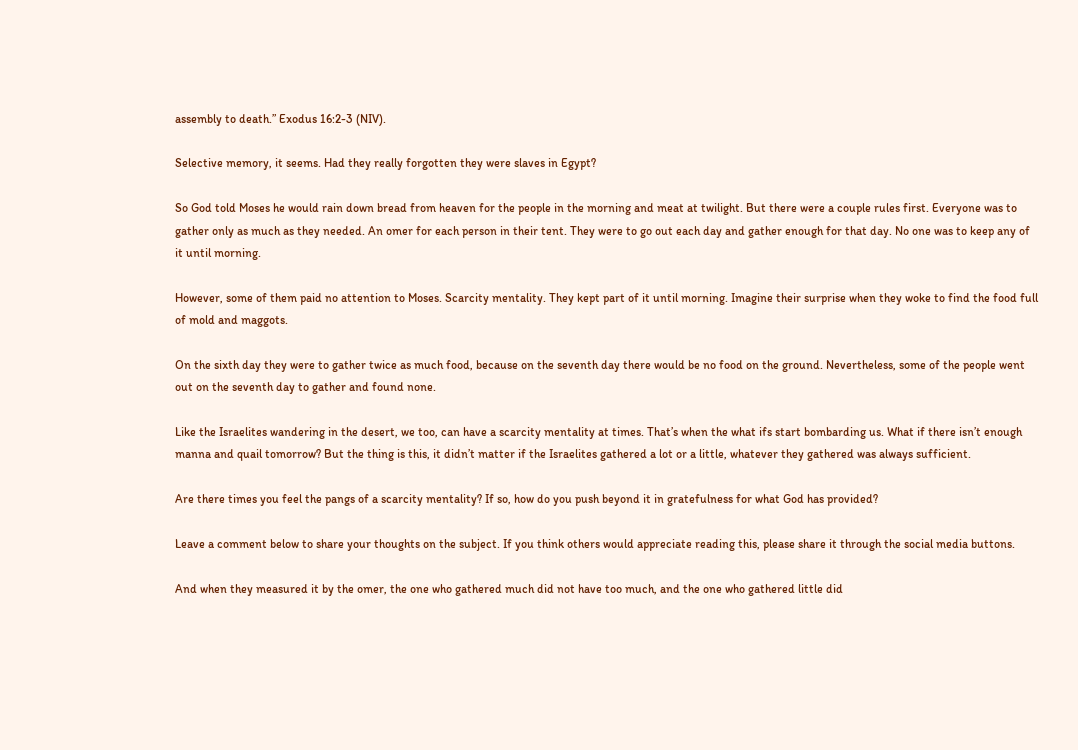assembly to death.” Exodus 16:2-3 (NIV).

Selective memory, it seems. Had they really forgotten they were slaves in Egypt?

So God told Moses he would rain down bread from heaven for the people in the morning and meat at twilight. But there were a couple rules first. Everyone was to gather only as much as they needed. An omer for each person in their tent. They were to go out each day and gather enough for that day. No one was to keep any of it until morning.

However, some of them paid no attention to Moses. Scarcity mentality. They kept part of it until morning. Imagine their surprise when they woke to find the food full of mold and maggots.

On the sixth day they were to gather twice as much food, because on the seventh day there would be no food on the ground. Nevertheless, some of the people went out on the seventh day to gather and found none.

Like the Israelites wandering in the desert, we too, can have a scarcity mentality at times. That’s when the what ifs start bombarding us. What if there isn’t enough manna and quail tomorrow? But the thing is this, it didn’t matter if the Israelites gathered a lot or a little, whatever they gathered was always sufficient.

Are there times you feel the pangs of a scarcity mentality? If so, how do you push beyond it in gratefulness for what God has provided?

Leave a comment below to share your thoughts on the subject. If you think others would appreciate reading this, please share it through the social media buttons.

And when they measured it by the omer, the one who gathered much did not have too much, and the one who gathered little did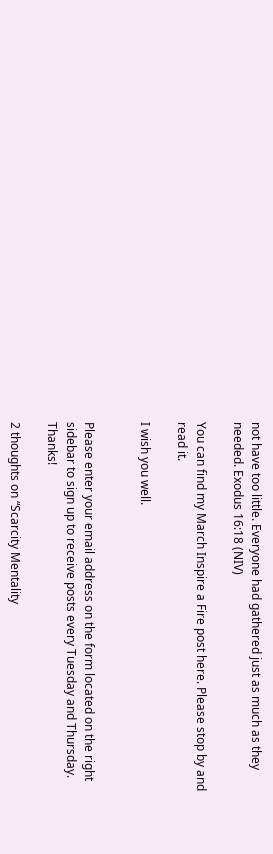not have too little. Everyone had gathered just as much as they needed. Exodus 16:18 (NIV)

You can find my March Inspire a Fire post here. Please stop by and read it.

I wish you well.


Please enter your email address on the form located on the right sidebar to sign up to receive posts every Tuesday and Thursday. Thanks!

2 thoughts on “Scarcity Mentality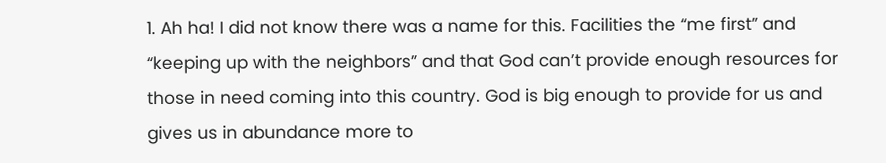1. Ah ha! I did not know there was a name for this. Facilities the “me first” and “keeping up with the neighbors” and that God can’t provide enough resources for those in need coming into this country. God is big enough to provide for us and gives us in abundance more to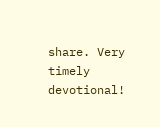share. Very timely devotional!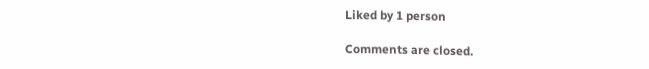Liked by 1 person

Comments are closed.